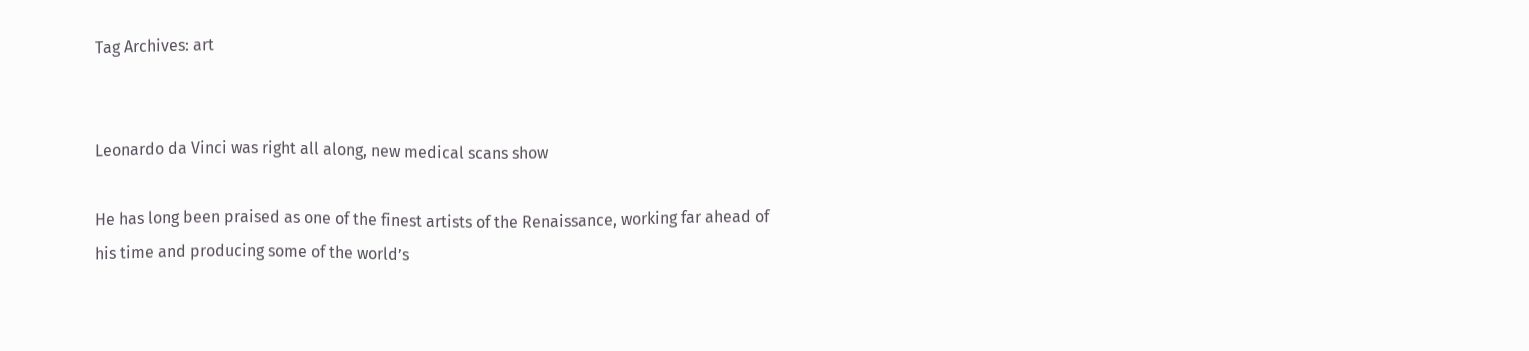Tag Archives: art


Leonardo da Vinci was right all along, new medical scans show

He has long been praised as one of the finest artists of the Renaissance, working far ahead of his time and producing some of the world’s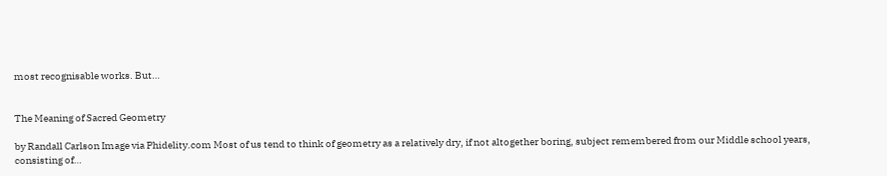most recognisable works. But…


The Meaning of Sacred Geometry

by Randall Carlson Image via Phidelity.com Most of us tend to think of geometry as a relatively dry, if not altogether boring, subject remembered from our Middle school years, consisting of…